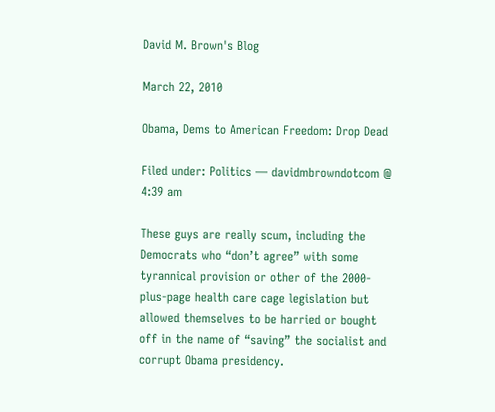David M. Brown's Blog

March 22, 2010

Obama, Dems to American Freedom: Drop Dead

Filed under: Politics — davidmbrowndotcom @ 4:39 am

These guys are really scum, including the Democrats who “don’t agree” with some tyrannical provision or other of the 2000-plus-page health care cage legislation but allowed themselves to be harried or bought off in the name of “saving” the socialist and corrupt Obama presidency.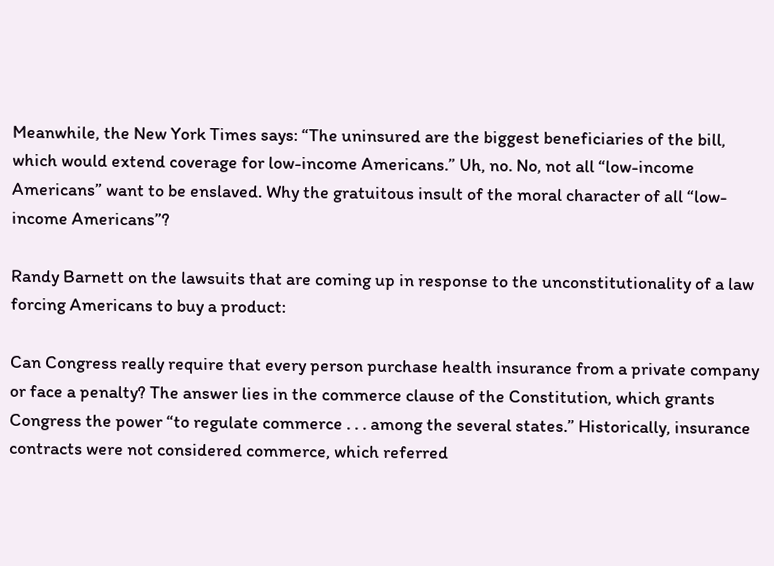Meanwhile, the New York Times says: “The uninsured are the biggest beneficiaries of the bill, which would extend coverage for low-income Americans.” Uh, no. No, not all “low-income Americans” want to be enslaved. Why the gratuitous insult of the moral character of all “low-income Americans”?

Randy Barnett on the lawsuits that are coming up in response to the unconstitutionality of a law forcing Americans to buy a product:

Can Congress really require that every person purchase health insurance from a private company or face a penalty? The answer lies in the commerce clause of the Constitution, which grants Congress the power “to regulate commerce . . . among the several states.” Historically, insurance contracts were not considered commerce, which referred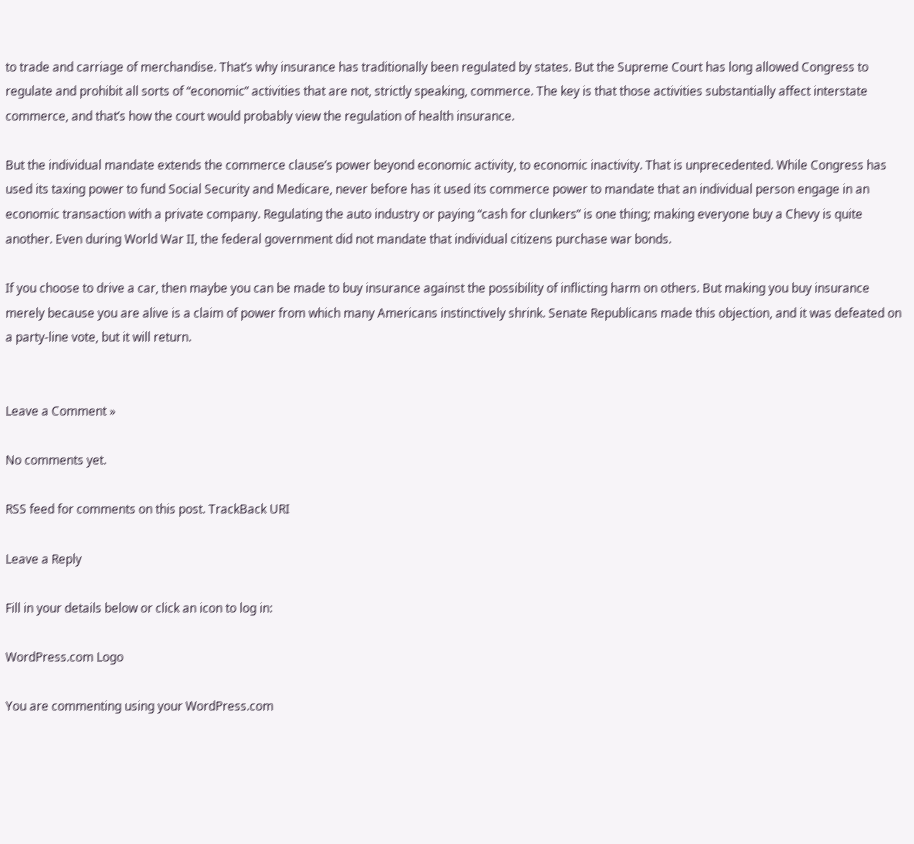to trade and carriage of merchandise. That’s why insurance has traditionally been regulated by states. But the Supreme Court has long allowed Congress to regulate and prohibit all sorts of “economic” activities that are not, strictly speaking, commerce. The key is that those activities substantially affect interstate commerce, and that’s how the court would probably view the regulation of health insurance.

But the individual mandate extends the commerce clause’s power beyond economic activity, to economic inactivity. That is unprecedented. While Congress has used its taxing power to fund Social Security and Medicare, never before has it used its commerce power to mandate that an individual person engage in an economic transaction with a private company. Regulating the auto industry or paying “cash for clunkers” is one thing; making everyone buy a Chevy is quite another. Even during World War II, the federal government did not mandate that individual citizens purchase war bonds.

If you choose to drive a car, then maybe you can be made to buy insurance against the possibility of inflicting harm on others. But making you buy insurance merely because you are alive is a claim of power from which many Americans instinctively shrink. Senate Republicans made this objection, and it was defeated on a party-line vote, but it will return.


Leave a Comment »

No comments yet.

RSS feed for comments on this post. TrackBack URI

Leave a Reply

Fill in your details below or click an icon to log in:

WordPress.com Logo

You are commenting using your WordPress.com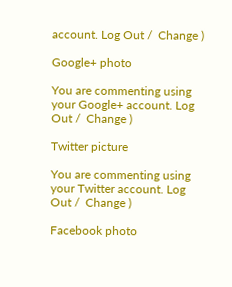account. Log Out /  Change )

Google+ photo

You are commenting using your Google+ account. Log Out /  Change )

Twitter picture

You are commenting using your Twitter account. Log Out /  Change )

Facebook photo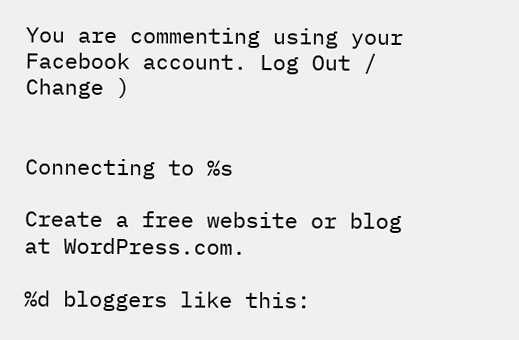You are commenting using your Facebook account. Log Out /  Change )


Connecting to %s

Create a free website or blog at WordPress.com.

%d bloggers like this: